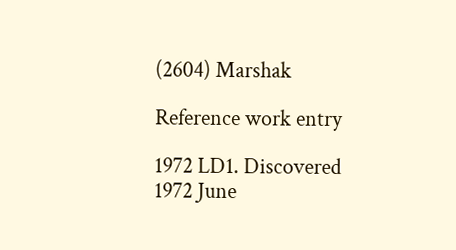(2604) Marshak

Reference work entry

1972 LD1. Discovered 1972 June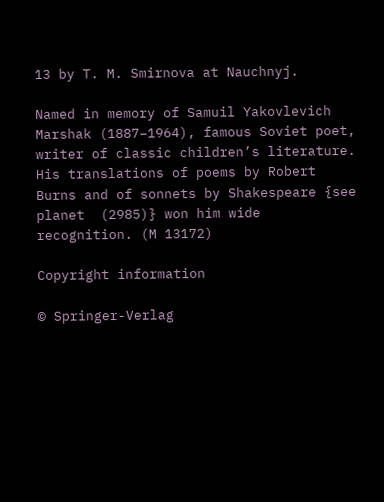13 by T. M. Smirnova at Nauchnyj.

Named in memory of Samuil Yakovlevich Marshak (1887–1964), famous Soviet poet, writer of classic children’s literature. His translations of poems by Robert Burns and of sonnets by Shakespeare {see planet  (2985)} won him wide recognition. (M 13172)

Copyright information

© Springer-Verlag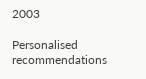2003

Personalised recommendations